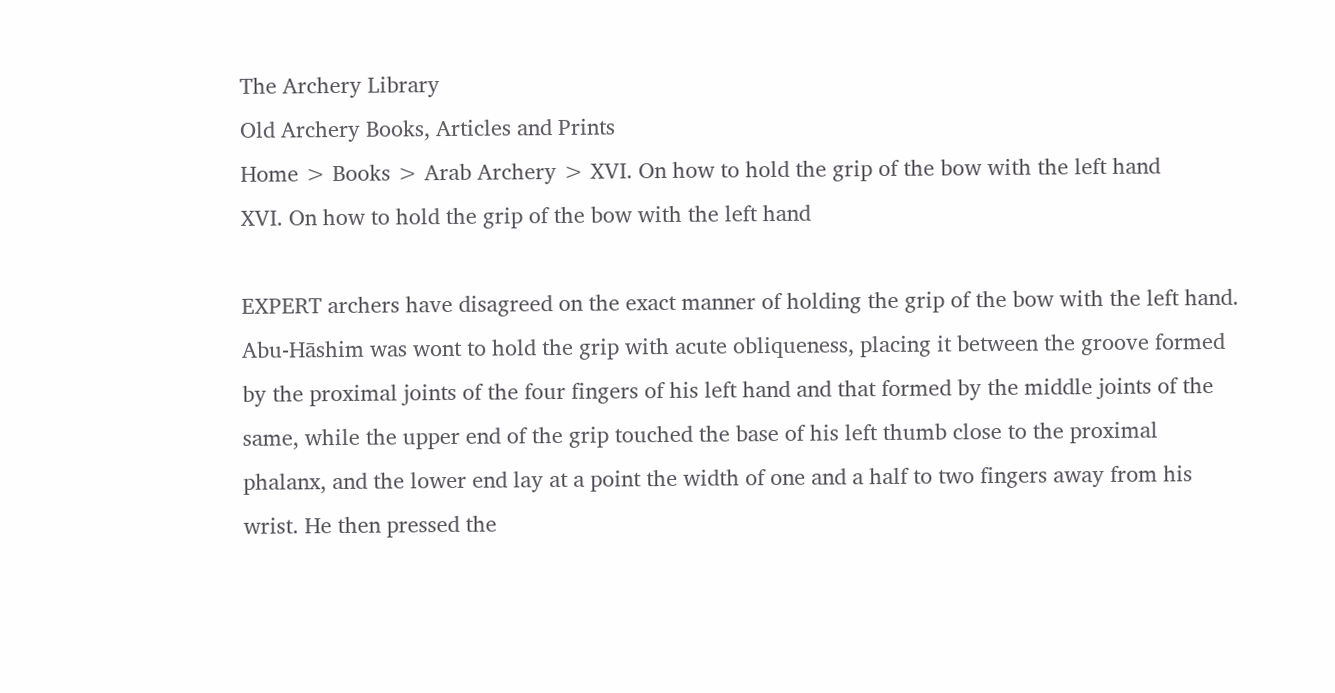The Archery Library
Old Archery Books, Articles and Prints
Home > Books > Arab Archery > XVI. On how to hold the grip of the bow with the left hand
XVI. On how to hold the grip of the bow with the left hand

EXPERT archers have disagreed on the exact manner of holding the grip of the bow with the left hand. Abu-Hāshim was wont to hold the grip with acute obliqueness, placing it between the groove formed by the proximal joints of the four fingers of his left hand and that formed by the middle joints of the same, while the upper end of the grip touched the base of his left thumb close to the proximal phalanx, and the lower end lay at a point the width of one and a half to two fingers away from his wrist. He then pressed the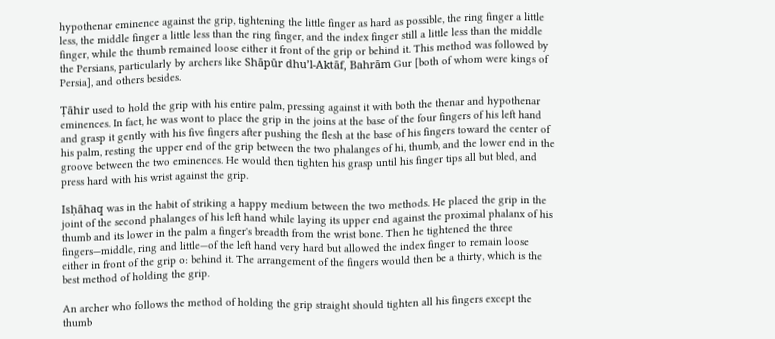hypothenar eminence against the grip, tightening the little finger as hard as possible, the ring finger a little less, the middle finger a little less than the ring finger, and the index finger still a little less than the middle finger, while the thumb remained loose either it front of the grip or behind it. This method was followed by the Persians, particularly by archers like Shāpūr dhu’l-Aktāf, Bahrām Gur [both of whom were kings of Persia], and others besides.

Ṭāhir used to hold the grip with his entire palm, pressing against it with both the thenar and hypothenar eminences. In fact, he was wont to place the grip in the joins at the base of the four fingers of his left hand and grasp it gently with his five fingers after pushing the flesh at the base of his fingers toward the center of his palm, resting the upper end of the grip between the two phalanges of hi, thumb, and the lower end in the groove between the two eminences. He would then tighten his grasp until his finger tips all but bled, and press hard with his wrist against the grip.

Isḥāhaq was in the habit of striking a happy medium between the two methods. He placed the grip in the joint of the second phalanges of his left hand while laying its upper end against the proximal phalanx of his thumb and its lower in the palm a finger's breadth from the wrist bone. Then he tightened the three fingers—middle, ring and little—of the left hand very hard but allowed the index finger to remain loose either in front of the grip o: behind it. The arrangement of the fingers would then be a thirty, which is the best method of holding the grip.

An archer who follows the method of holding the grip straight should tighten all his fingers except the thumb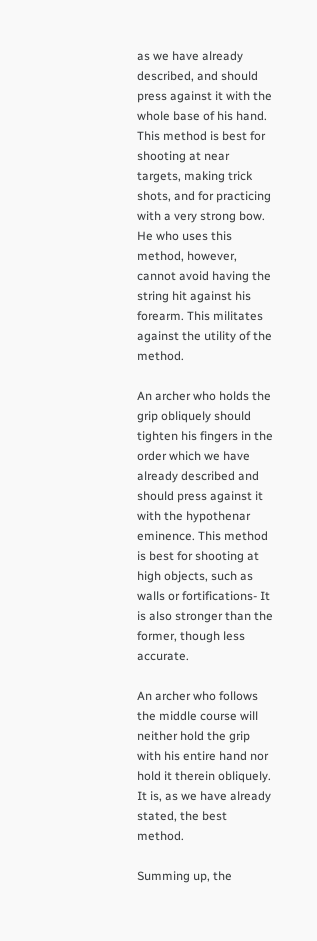as we have already described, and should press against it with the whole base of his hand. This method is best for shooting at near targets, making trick shots, and for practicing with a very strong bow. He who uses this method, however, cannot avoid having the string hit against his forearm. This militates against the utility of the method.

An archer who holds the grip obliquely should tighten his fingers in the order which we have already described and should press against it with the hypothenar eminence. This method is best for shooting at high objects, such as walls or fortifications- It is also stronger than the former, though less accurate.

An archer who follows the middle course will neither hold the grip with his entire hand nor hold it therein obliquely. It is, as we have already stated, the best method.

Summing up, the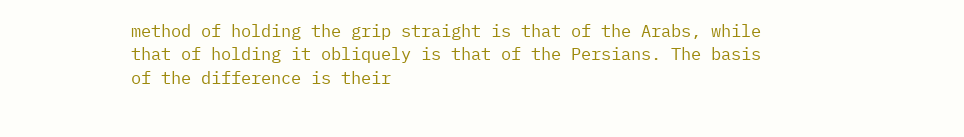method of holding the grip straight is that of the Arabs, while that of holding it obliquely is that of the Persians. The basis of the difference is their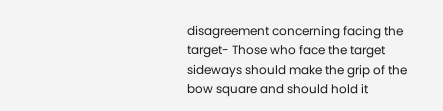disagreement concerning facing the target- Those who face the target sideways should make the grip of the bow square and should hold it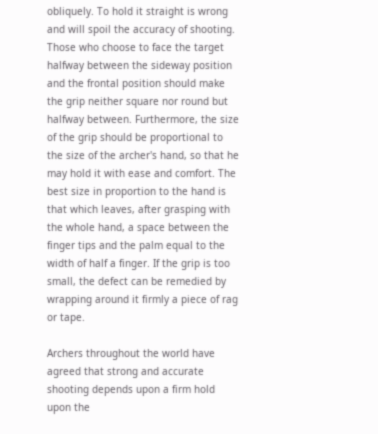obliquely. To hold it straight is wrong and will spoil the accuracy of shooting. Those who choose to face the target halfway between the sideway position and the frontal position should make the grip neither square nor round but halfway between. Furthermore, the size of the grip should be proportional to the size of the archer's hand, so that he may hold it with ease and comfort. The best size in proportion to the hand is that which leaves, after grasping with the whole hand, a space between the finger tips and the palm equal to the width of half a finger. If the grip is too small, the defect can be remedied by wrapping around it firmly a piece of rag or tape.

Archers throughout the world have agreed that strong and accurate shooting depends upon a firm hold upon the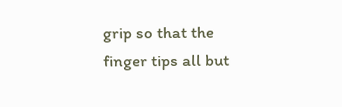grip so that the finger tips all but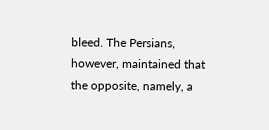bleed. The Persians, however, maintained that the opposite, namely, a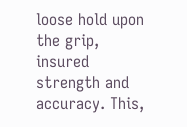loose hold upon the grip, insured strength and accuracy. This,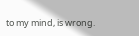to my mind, is wrong.